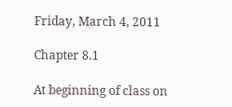Friday, March 4, 2011

Chapter 8.1

At beginning of class on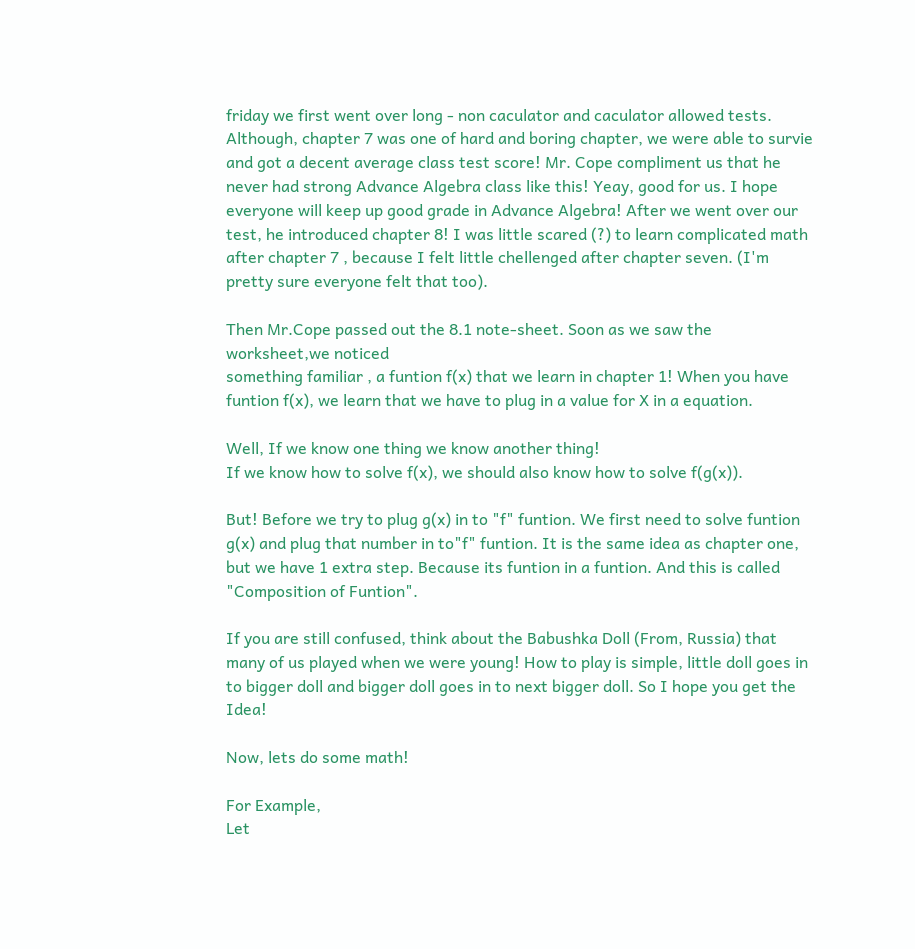friday we first went over long - non caculator and caculator allowed tests. Although, chapter 7 was one of hard and boring chapter, we were able to survie and got a decent average class test score! Mr. Cope compliment us that he never had strong Advance Algebra class like this! Yeay, good for us. I hope everyone will keep up good grade in Advance Algebra! After we went over our test, he introduced chapter 8! I was little scared (?) to learn complicated math after chapter 7 , because I felt little chellenged after chapter seven. (I'm pretty sure everyone felt that too).

Then Mr.Cope passed out the 8.1 note-sheet. Soon as we saw the worksheet,we noticed
something familiar , a funtion f(x) that we learn in chapter 1! When you have funtion f(x), we learn that we have to plug in a value for X in a equation.

Well, If we know one thing we know another thing!
If we know how to solve f(x), we should also know how to solve f(g(x)).

But! Before we try to plug g(x) in to "f" funtion. We first need to solve funtion g(x) and plug that number in to"f" funtion. It is the same idea as chapter one, but we have 1 extra step. Because its funtion in a funtion. And this is called "Composition of Funtion".

If you are still confused, think about the Babushka Doll (From, Russia) that many of us played when we were young! How to play is simple, little doll goes in to bigger doll and bigger doll goes in to next bigger doll. So I hope you get the Idea!

Now, lets do some math!

For Example,
Let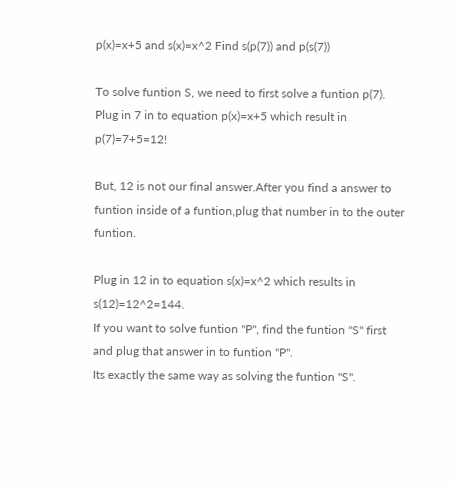p(x)=x+5 and s(x)=x^2 Find s(p(7)) and p(s(7))

To solve funtion S, we need to first solve a funtion p(7).
Plug in 7 in to equation p(x)=x+5 which result in p(7)=7+5=12!

But, 12 is not our final answer.After you find a answer to funtion inside of a funtion,plug that number in to the outer funtion.

Plug in 12 in to equation s(x)=x^2 which results in s(12)=12^2=144.
If you want to solve funtion "P", find the funtion "S" first and plug that answer in to funtion "P".
Its exactly the same way as solving the funtion "S".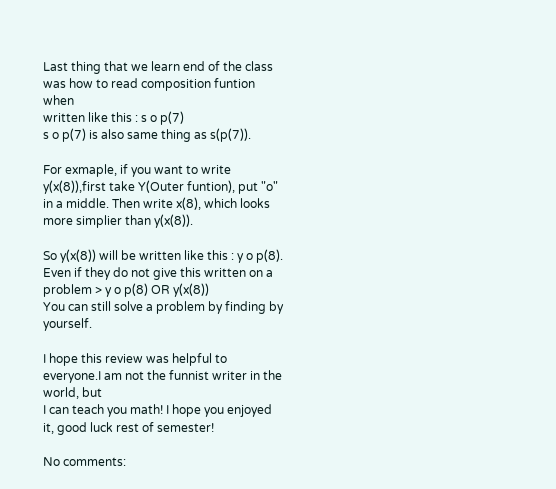Last thing that we learn end of the class was how to read composition funtion when
written like this : s o p(7)
s o p(7) is also same thing as s(p(7)).

For exmaple, if you want to write y(x(8)),first take Y(Outer funtion), put "o" in a middle. Then write x(8), which looks more simplier than y(x(8)).

So y(x(8)) will be written like this : y o p(8).
Even if they do not give this written on a problem > y o p(8) OR y(x(8))
You can still solve a problem by finding by yourself.

I hope this review was helpful to everyone.I am not the funnist writer in the world, but
I can teach you math! I hope you enjoyed it, good luck rest of semester!

No comments: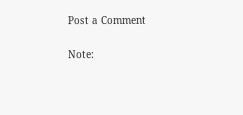Post a Comment

Note: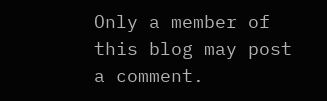Only a member of this blog may post a comment.